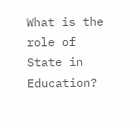What is the role of State in Education?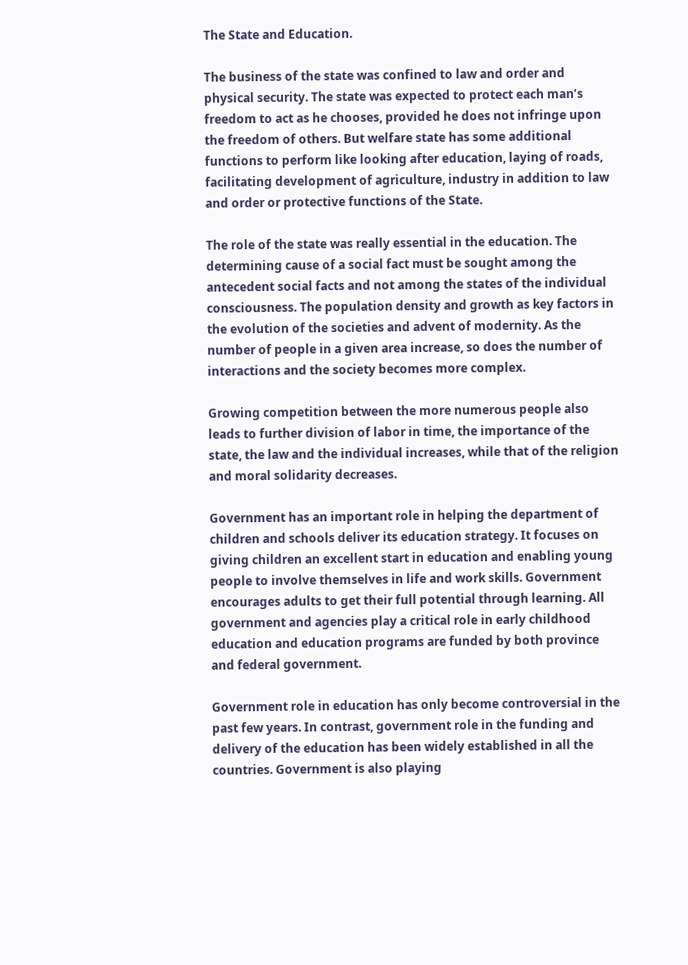The State and Education.

The business of the state was confined to law and order and physical security. The state was expected to protect each man’s freedom to act as he chooses, provided he does not infringe upon the freedom of others. But welfare state has some additional functions to perform like looking after education, laying of roads, facilitating development of agriculture, industry in addition to law and order or protective functions of the State.

The role of the state was really essential in the education. The determining cause of a social fact must be sought among the antecedent social facts and not among the states of the individual consciousness. The population density and growth as key factors in the evolution of the societies and advent of modernity. As the number of people in a given area increase, so does the number of interactions and the society becomes more complex.

Growing competition between the more numerous people also leads to further division of labor in time, the importance of the state, the law and the individual increases, while that of the religion and moral solidarity decreases.

Government has an important role in helping the department of children and schools deliver its education strategy. It focuses on giving children an excellent start in education and enabling young people to involve themselves in life and work skills. Government encourages adults to get their full potential through learning. All government and agencies play a critical role in early childhood education and education programs are funded by both province and federal government.

Government role in education has only become controversial in the past few years. In contrast, government role in the funding and delivery of the education has been widely established in all the countries. Government is also playing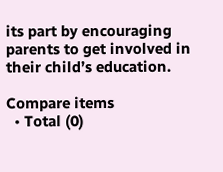its part by encouraging parents to get involved in their child’s education.

Compare items
  • Total (0)